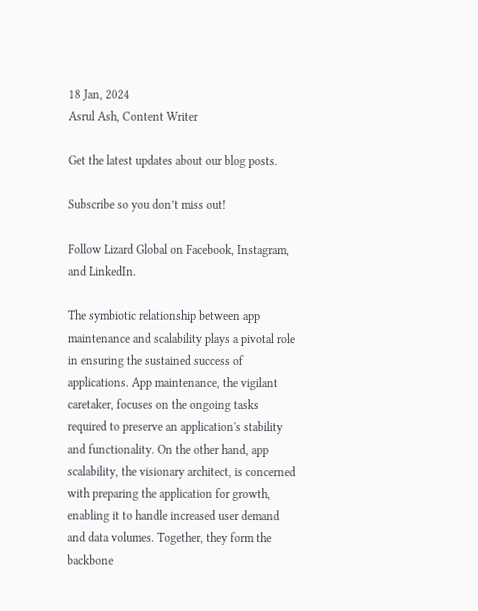18 Jan, 2024
Asrul Ash, Content Writer

Get the latest updates about our blog posts.

Subscribe so you don’t miss out!

Follow Lizard Global on Facebook, Instagram, and LinkedIn.

The symbiotic relationship between app maintenance and scalability plays a pivotal role in ensuring the sustained success of applications. App maintenance, the vigilant caretaker, focuses on the ongoing tasks required to preserve an application's stability and functionality. On the other hand, app scalability, the visionary architect, is concerned with preparing the application for growth, enabling it to handle increased user demand and data volumes. Together, they form the backbone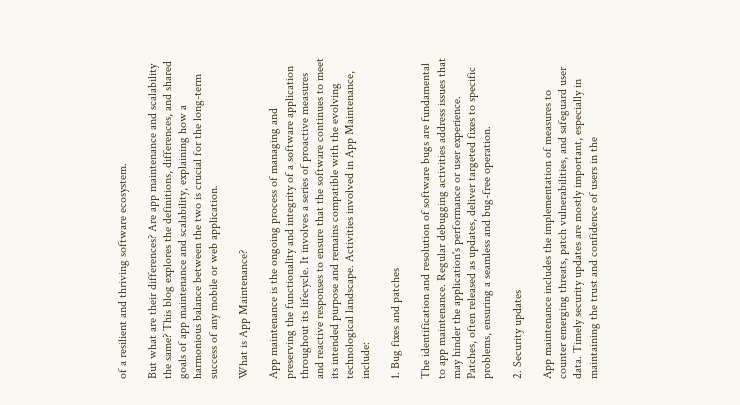of a resilient and thriving software ecosystem.

But what are their differences? Are app maintenance and scalability the same? This blog explores the definitions, differences, and shared goals of app maintenance and scalability, explaining how a harmonious balance between the two is crucial for the long-term success of any mobile or web application.

What is App Maintenance?

App maintenance is the ongoing process of managing and preserving the functionality and integrity of a software application throughout its lifecycle. It involves a series of proactive measures and reactive responses to ensure that the software continues to meet its intended purpose and remains compatible with the evolving technological landscape. Activities involved in App Maintenance, include:

1. Bug fixes and patches

The identification and resolution of software bugs are fundamental to app maintenance. Regular debugging activities address issues that may hinder the application's performance or user experience. Patches, often released as updates, deliver targeted fixes to specific problems, ensuring a seamless and bug-free operation.

2. Security updates

App maintenance includes the implementation of measures to counter emerging threats, patch vulnerabilities, and safeguard user data. Timely security updates are mostly important, especially in maintaining the trust and confidence of users in the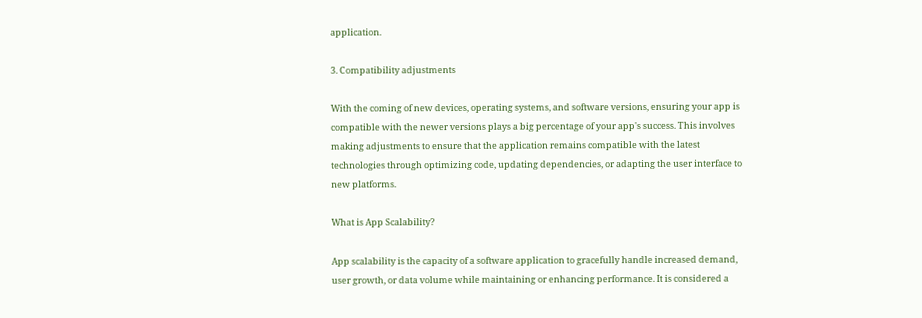application.

3. Compatibility adjustments

With the coming of new devices, operating systems, and software versions, ensuring your app is compatible with the newer versions plays a big percentage of your app's success. This involves making adjustments to ensure that the application remains compatible with the latest technologies through optimizing code, updating dependencies, or adapting the user interface to new platforms.

What is App Scalability?

App scalability is the capacity of a software application to gracefully handle increased demand, user growth, or data volume while maintaining or enhancing performance. It is considered a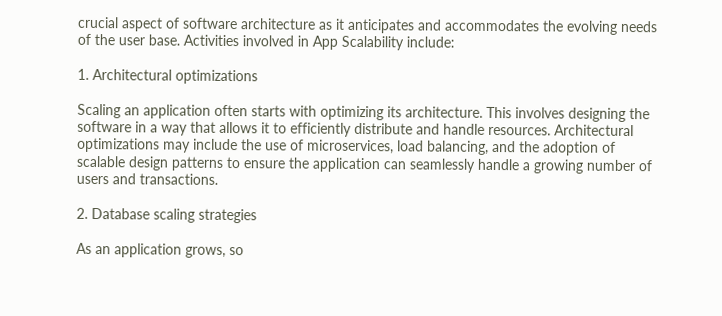crucial aspect of software architecture as it anticipates and accommodates the evolving needs of the user base. Activities involved in App Scalability include:

1. Architectural optimizations

Scaling an application often starts with optimizing its architecture. This involves designing the software in a way that allows it to efficiently distribute and handle resources. Architectural optimizations may include the use of microservices, load balancing, and the adoption of scalable design patterns to ensure the application can seamlessly handle a growing number of users and transactions.

2. Database scaling strategies

As an application grows, so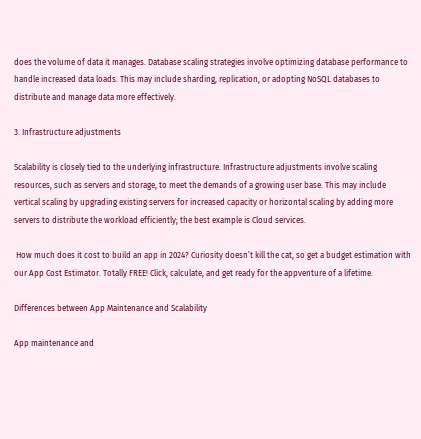does the volume of data it manages. Database scaling strategies involve optimizing database performance to handle increased data loads. This may include sharding, replication, or adopting NoSQL databases to distribute and manage data more effectively.

3. Infrastructure adjustments

Scalability is closely tied to the underlying infrastructure. Infrastructure adjustments involve scaling resources, such as servers and storage, to meet the demands of a growing user base. This may include vertical scaling by upgrading existing servers for increased capacity or horizontal scaling by adding more servers to distribute the workload efficiently; the best example is Cloud services.

 How much does it cost to build an app in 2024? Curiosity doesn’t kill the cat, so get a budget estimation with our App Cost Estimator. Totally FREE! Click, calculate, and get ready for the appventure of a lifetime.

Differences between App Maintenance and Scalability

App maintenance and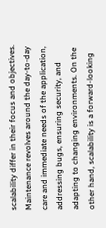scalability differ in their focus and objectives. Maintenance revolves around the day-to-day care and immediate needs of the application, addressing bugs, ensuring security, and adapting to changing environments. On the other hand, scalability is a forward-looking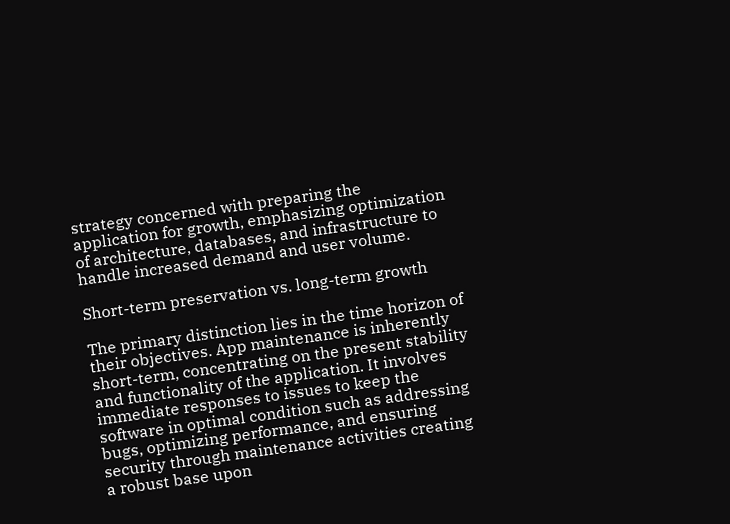strategy concerned with preparing the application for growth, emphasizing optimization of architecture, databases, and infrastructure to handle increased demand and user volume.

Short-term preservation vs. long-term growth

The primary distinction lies in the time horizon of their objectives. App maintenance is inherently short-term, concentrating on the present stability and functionality of the application. It involves immediate responses to issues to keep the software in optimal condition such as addressing bugs, optimizing performance, and ensuring security through maintenance activities creating a robust base upon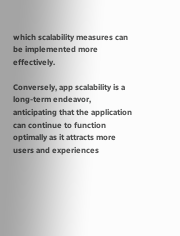which scalability measures can be implemented more effectively.

Conversely, app scalability is a long-term endeavor, anticipating that the application can continue to function optimally as it attracts more users and experiences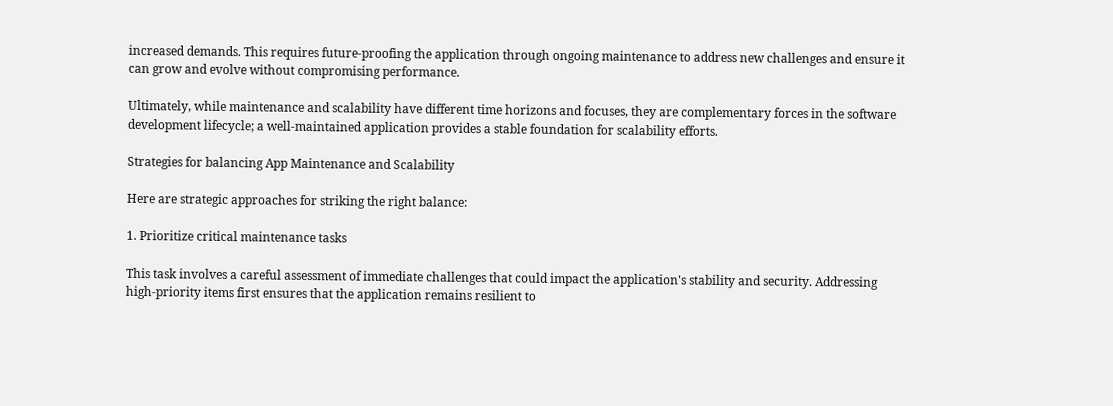increased demands. This requires future-proofing the application through ongoing maintenance to address new challenges and ensure it can grow and evolve without compromising performance.

Ultimately, while maintenance and scalability have different time horizons and focuses, they are complementary forces in the software development lifecycle; a well-maintained application provides a stable foundation for scalability efforts.

Strategies for balancing App Maintenance and Scalability

Here are strategic approaches for striking the right balance:

1. Prioritize critical maintenance tasks

This task involves a careful assessment of immediate challenges that could impact the application's stability and security. Addressing high-priority items first ensures that the application remains resilient to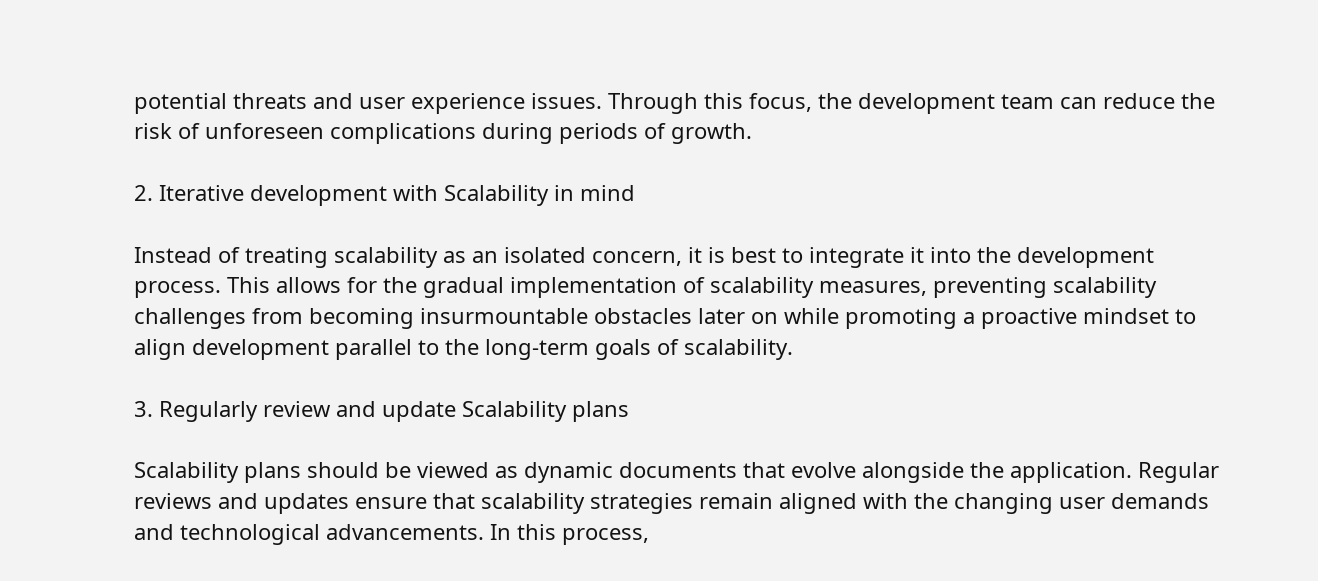potential threats and user experience issues. Through this focus, the development team can reduce the risk of unforeseen complications during periods of growth.

2. Iterative development with Scalability in mind

Instead of treating scalability as an isolated concern, it is best to integrate it into the development process. This allows for the gradual implementation of scalability measures, preventing scalability challenges from becoming insurmountable obstacles later on while promoting a proactive mindset to align development parallel to the long-term goals of scalability.

3. Regularly review and update Scalability plans

Scalability plans should be viewed as dynamic documents that evolve alongside the application. Regular reviews and updates ensure that scalability strategies remain aligned with the changing user demands and technological advancements. In this process,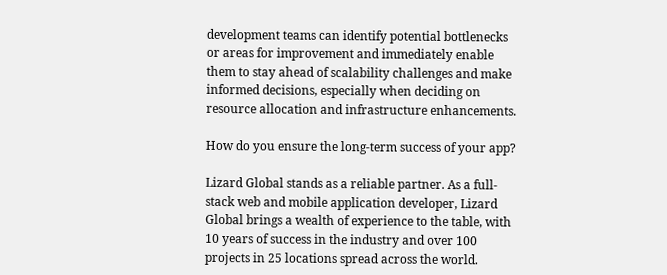development teams can identify potential bottlenecks or areas for improvement and immediately enable them to stay ahead of scalability challenges and make informed decisions, especially when deciding on resource allocation and infrastructure enhancements.

How do you ensure the long-term success of your app?

Lizard Global stands as a reliable partner. As a full-stack web and mobile application developer, Lizard Global brings a wealth of experience to the table, with 10 years of success in the industry and over 100 projects in 25 locations spread across the world.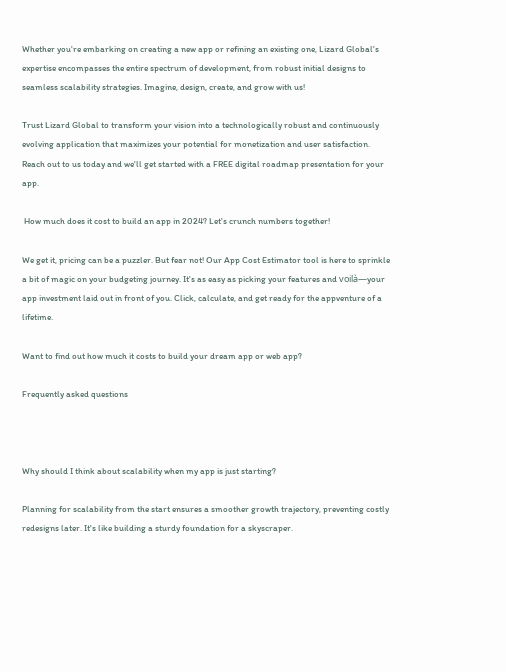Whether you're embarking on creating a new app or refining an existing one, Lizard Global's expertise encompasses the entire spectrum of development, from robust initial designs to seamless scalability strategies. Imagine, design, create, and grow with us!

Trust Lizard Global to transform your vision into a technologically robust and continuously evolving application that maximizes your potential for monetization and user satisfaction. Reach out to us today and we'll get started with a FREE digital roadmap presentation for your app.

 How much does it cost to build an app in 2024? Let's crunch numbers together!

We get it, pricing can be a puzzler. But fear not! Our App Cost Estimator tool is here to sprinkle a bit of magic on your budgeting journey. It's as easy as picking your features and voilà—your app investment laid out in front of you. Click, calculate, and get ready for the appventure of a lifetime.

Want to find out how much it costs to build your dream app or web app?

Frequently asked questions



Why should I think about scalability when my app is just starting?

Planning for scalability from the start ensures a smoother growth trajectory, preventing costly redesigns later. It's like building a sturdy foundation for a skyscraper.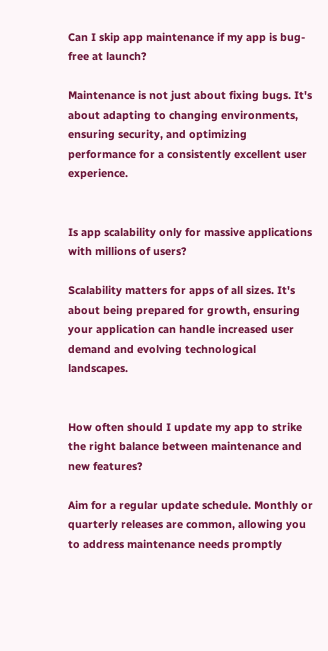Can I skip app maintenance if my app is bug-free at launch?

Maintenance is not just about fixing bugs. It's about adapting to changing environments, ensuring security, and optimizing performance for a consistently excellent user experience.


Is app scalability only for massive applications with millions of users?

Scalability matters for apps of all sizes. It's about being prepared for growth, ensuring your application can handle increased user demand and evolving technological landscapes.


How often should I update my app to strike the right balance between maintenance and new features?

Aim for a regular update schedule. Monthly or quarterly releases are common, allowing you to address maintenance needs promptly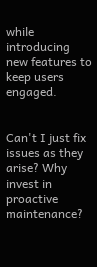while introducing new features to keep users engaged.


Can't I just fix issues as they arise? Why invest in proactive maintenance?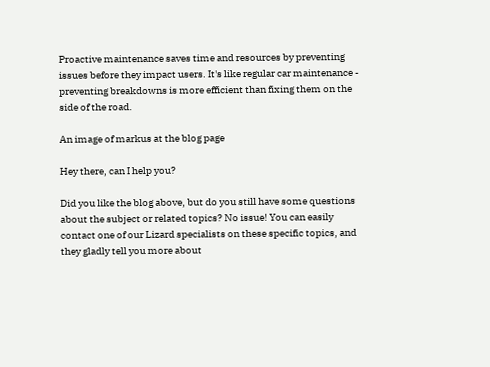Proactive maintenance saves time and resources by preventing issues before they impact users. It's like regular car maintenance - preventing breakdowns is more efficient than fixing them on the side of the road.

An image of markus at the blog page

Hey there, can I help you?

Did you like the blog above, but do you still have some questions about the subject or related topics? No issue! You can easily contact one of our Lizard specialists on these specific topics, and they gladly tell you more about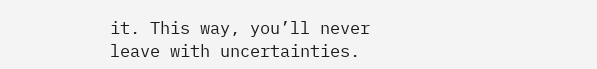it. This way, you’ll never leave with uncertainties.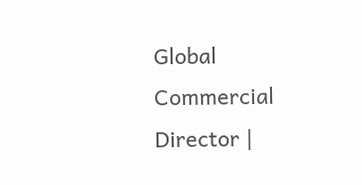Global Commercial Director |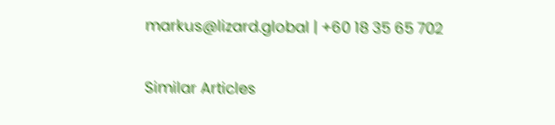markus@lizard.global | +60 18 35 65 702

Similar Articles